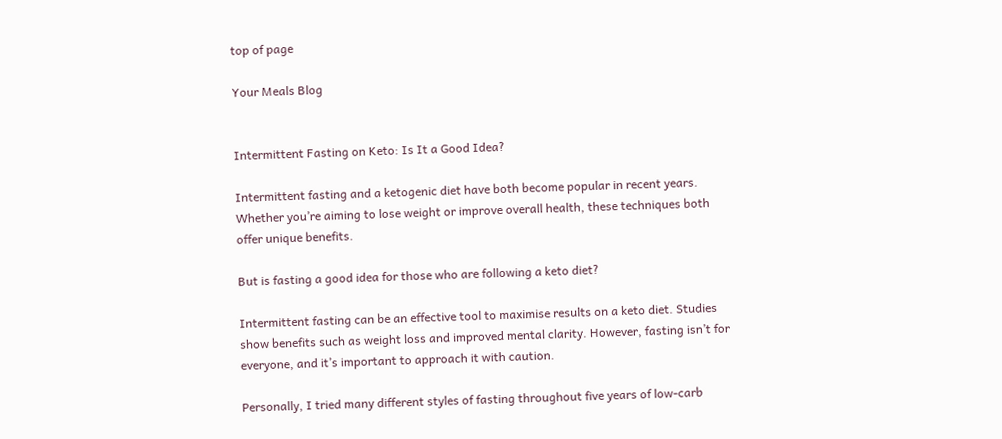top of page

Your Meals Blog


Intermittent Fasting on Keto: Is It a Good Idea?

Intermittent fasting and a ketogenic diet have both become popular in recent years. Whether you’re aiming to lose weight or improve overall health, these techniques both offer unique benefits.

But is fasting a good idea for those who are following a keto diet?

Intermittent fasting can be an effective tool to maximise results on a keto diet. Studies show benefits such as weight loss and improved mental clarity. However, fasting isn’t for everyone, and it’s important to approach it with caution.

Personally, I tried many different styles of fasting throughout five years of low-carb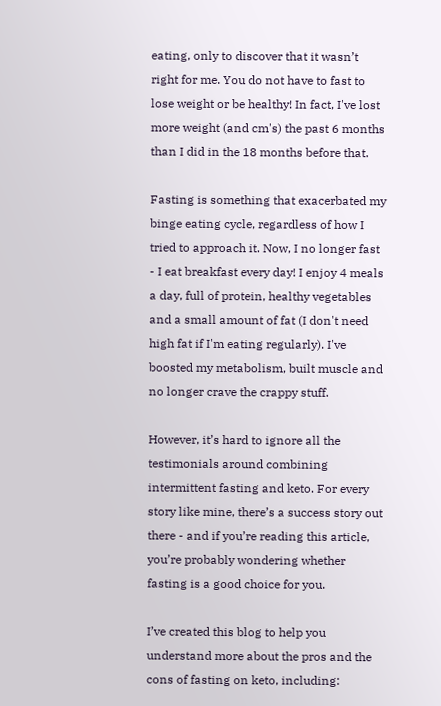eating, only to discover that it wasn’t right for me. You do not have to fast to lose weight or be healthy! In fact, I've lost more weight (and cm's) the past 6 months than I did in the 18 months before that.

Fasting is something that exacerbated my binge eating cycle, regardless of how I tried to approach it. Now, I no longer fast - I eat breakfast every day! I enjoy 4 meals a day, full of protein, healthy vegetables and a small amount of fat (I don't need high fat if I'm eating regularly). I've boosted my metabolism, built muscle and no longer crave the crappy stuff.

However, it’s hard to ignore all the testimonials around combining intermittent fasting and keto. For every story like mine, there’s a success story out there - and if you’re reading this article, you’re probably wondering whether fasting is a good choice for you.

I’ve created this blog to help you understand more about the pros and the cons of fasting on keto, including: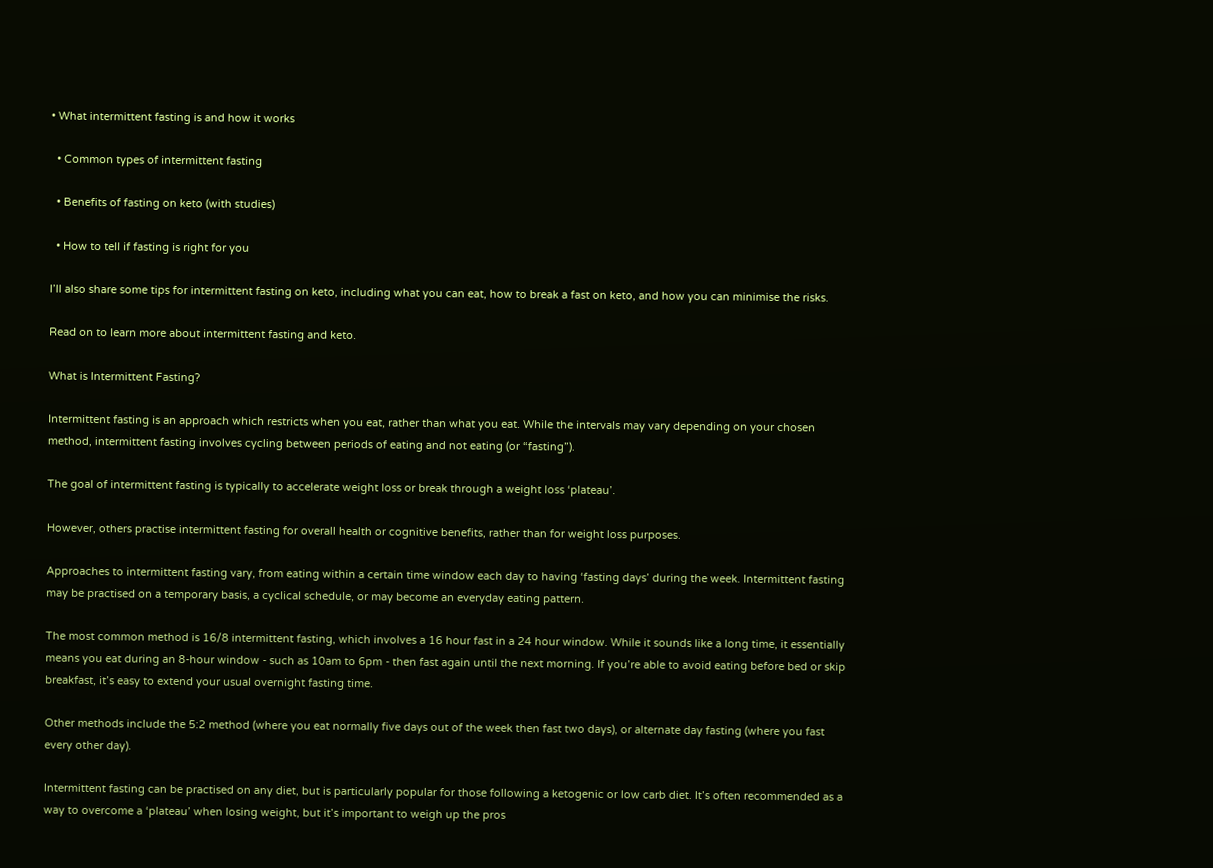• What intermittent fasting is and how it works

  • Common types of intermittent fasting

  • Benefits of fasting on keto (with studies)

  • How to tell if fasting is right for you

I’ll also share some tips for intermittent fasting on keto, including what you can eat, how to break a fast on keto, and how you can minimise the risks.

Read on to learn more about intermittent fasting and keto.

What is Intermittent Fasting?

Intermittent fasting is an approach which restricts when you eat, rather than what you eat. While the intervals may vary depending on your chosen method, intermittent fasting involves cycling between periods of eating and not eating (or “fasting”).

The goal of intermittent fasting is typically to accelerate weight loss or break through a weight loss ‘plateau’.

However, others practise intermittent fasting for overall health or cognitive benefits, rather than for weight loss purposes.

Approaches to intermittent fasting vary, from eating within a certain time window each day to having ‘fasting days’ during the week. Intermittent fasting may be practised on a temporary basis, a cyclical schedule, or may become an everyday eating pattern.

The most common method is 16/8 intermittent fasting, which involves a 16 hour fast in a 24 hour window. While it sounds like a long time, it essentially means you eat during an 8-hour window - such as 10am to 6pm - then fast again until the next morning. If you’re able to avoid eating before bed or skip breakfast, it’s easy to extend your usual overnight fasting time.

Other methods include the 5:2 method (where you eat normally five days out of the week then fast two days), or alternate day fasting (where you fast every other day).

Intermittent fasting can be practised on any diet, but is particularly popular for those following a ketogenic or low carb diet. It’s often recommended as a way to overcome a ‘plateau’ when losing weight, but it’s important to weigh up the pros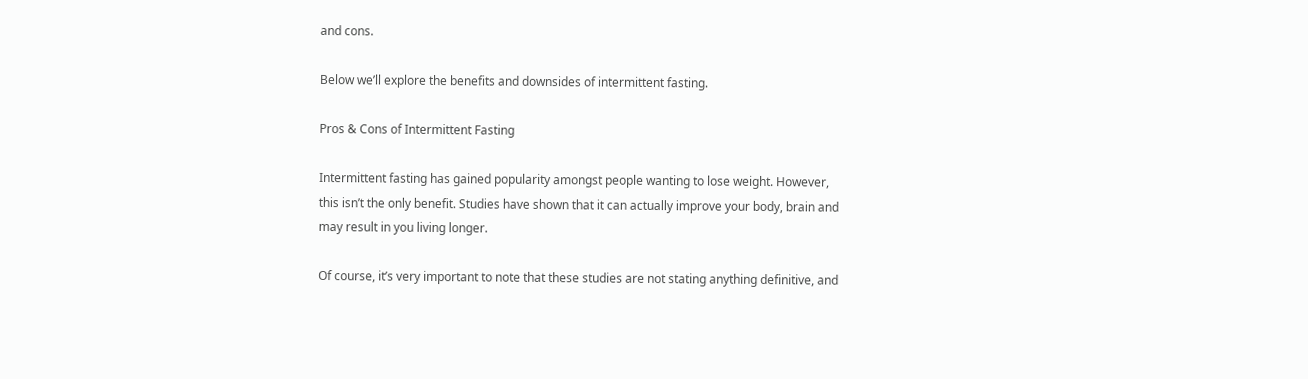and cons.

Below we’ll explore the benefits and downsides of intermittent fasting.

Pros & Cons of Intermittent Fasting

Intermittent fasting has gained popularity amongst people wanting to lose weight. However, this isn’t the only benefit. Studies have shown that it can actually improve your body, brain and may result in you living longer.

Of course, it’s very important to note that these studies are not stating anything definitive, and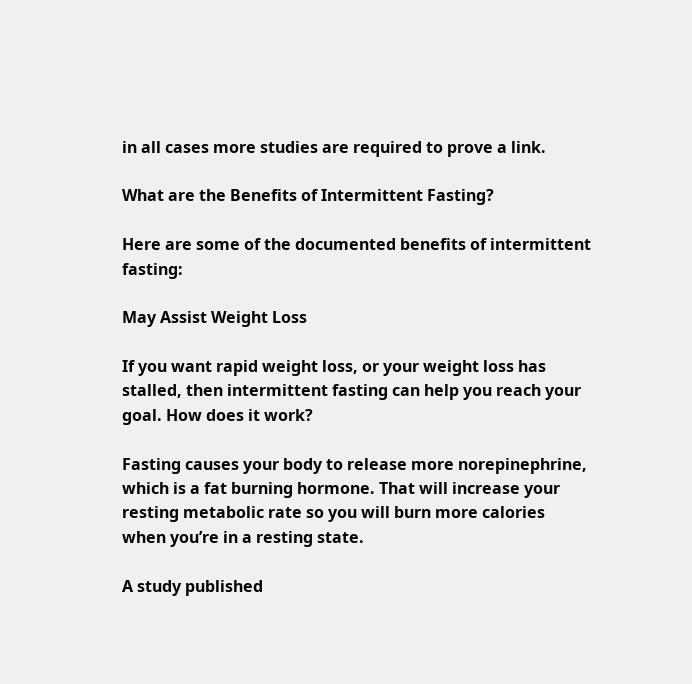in all cases more studies are required to prove a link.

What are the Benefits of Intermittent Fasting?

Here are some of the documented benefits of intermittent fasting:

May Assist Weight Loss

If you want rapid weight loss, or your weight loss has stalled, then intermittent fasting can help you reach your goal. How does it work?

Fasting causes your body to release more norepinephrine, which is a fat burning hormone. That will increase your resting metabolic rate so you will burn more calories when you’re in a resting state.

A study published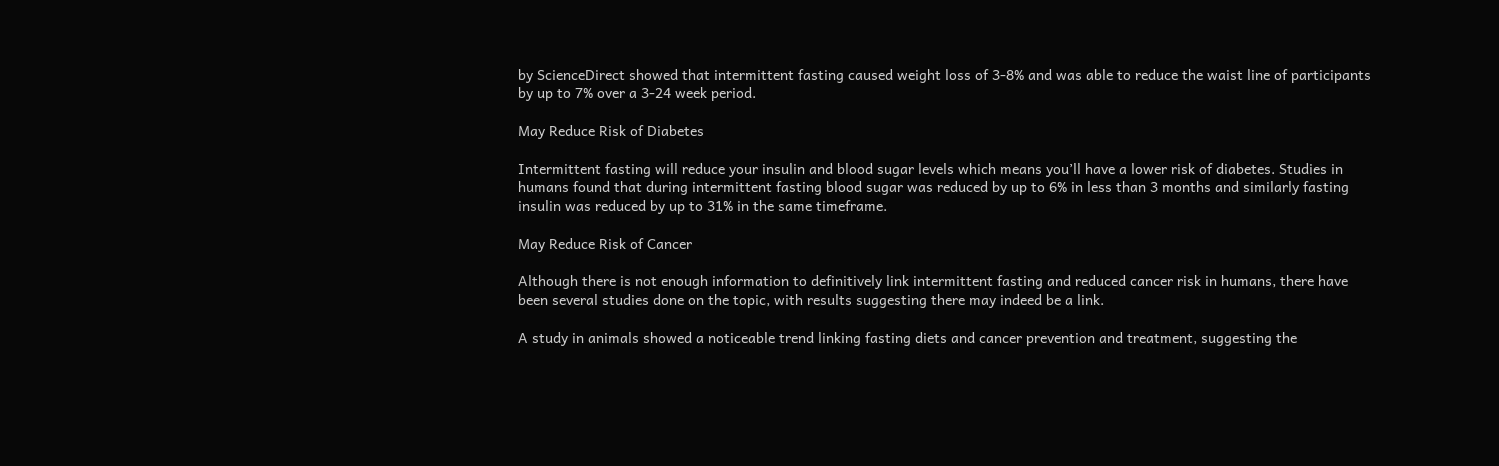by ScienceDirect showed that intermittent fasting caused weight loss of 3-8% and was able to reduce the waist line of participants by up to 7% over a 3-24 week period.

May Reduce Risk of Diabetes

Intermittent fasting will reduce your insulin and blood sugar levels which means you’ll have a lower risk of diabetes. Studies in humans found that during intermittent fasting blood sugar was reduced by up to 6% in less than 3 months and similarly fasting insulin was reduced by up to 31% in the same timeframe.

May Reduce Risk of Cancer

Although there is not enough information to definitively link intermittent fasting and reduced cancer risk in humans, there have been several studies done on the topic, with results suggesting there may indeed be a link.

A study in animals showed a noticeable trend linking fasting diets and cancer prevention and treatment, suggesting the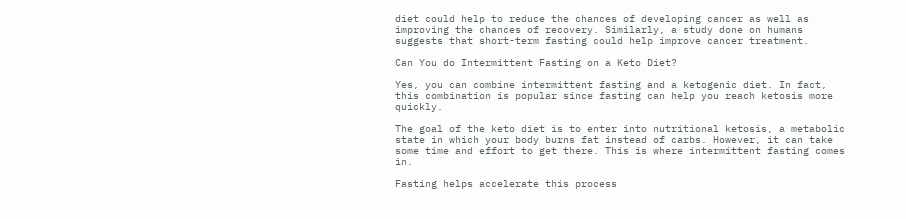diet could help to reduce the chances of developing cancer as well as improving the chances of recovery. Similarly, a study done on humans suggests that short-term fasting could help improve cancer treatment.

Can You do Intermittent Fasting on a Keto Diet?

Yes, you can combine intermittent fasting and a ketogenic diet. In fact, this combination is popular since fasting can help you reach ketosis more quickly.

The goal of the keto diet is to enter into nutritional ketosis, a metabolic state in which your body burns fat instead of carbs. However, it can take some time and effort to get there. This is where intermittent fasting comes in.

Fasting helps accelerate this process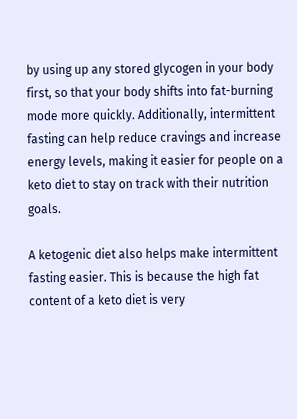by using up any stored glycogen in your body first, so that your body shifts into fat-burning mode more quickly. Additionally, intermittent fasting can help reduce cravings and increase energy levels, making it easier for people on a keto diet to stay on track with their nutrition goals.

A ketogenic diet also helps make intermittent fasting easier. This is because the high fat content of a keto diet is very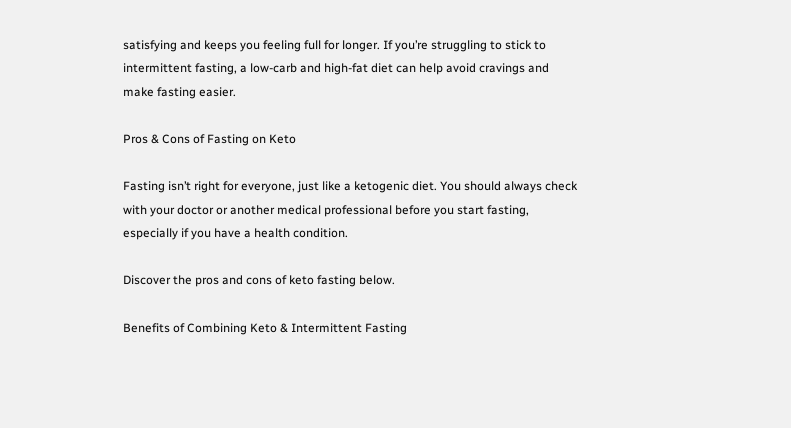satisfying and keeps you feeling full for longer. If you’re struggling to stick to intermittent fasting, a low-carb and high-fat diet can help avoid cravings and make fasting easier.

Pros & Cons of Fasting on Keto

Fasting isn’t right for everyone, just like a ketogenic diet. You should always check with your doctor or another medical professional before you start fasting, especially if you have a health condition.

Discover the pros and cons of keto fasting below.

Benefits of Combining Keto & Intermittent Fasting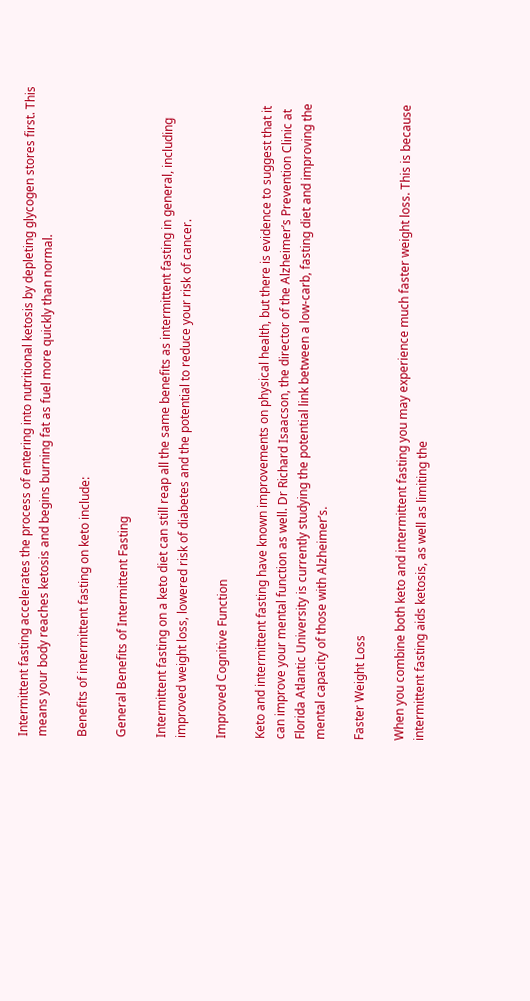Intermittent fasting accelerates the process of entering into nutritional ketosis by depleting glycogen stores first. This means your body reaches ketosis and begins burning fat as fuel more quickly than normal.

Benefits of intermittent fasting on keto include:

General Benefits of Intermittent Fasting

Intermittent fasting on a keto diet can still reap all the same benefits as intermittent fasting in general, including improved weight loss, lowered risk of diabetes and the potential to reduce your risk of cancer.

Improved Cognitive Function

Keto and intermittent fasting have known improvements on physical health, but there is evidence to suggest that it can improve your mental function as well. Dr Richard Isaacson, the director of the Alzheimer’s Prevention Clinic at Florida Atlantic University is currently studying the potential link between a low-carb, fasting diet and improving the mental capacity of those with Alzheimer’s.

Faster Weight Loss

When you combine both keto and intermittent fasting you may experience much faster weight loss. This is because intermittent fasting aids ketosis, as well as limiting the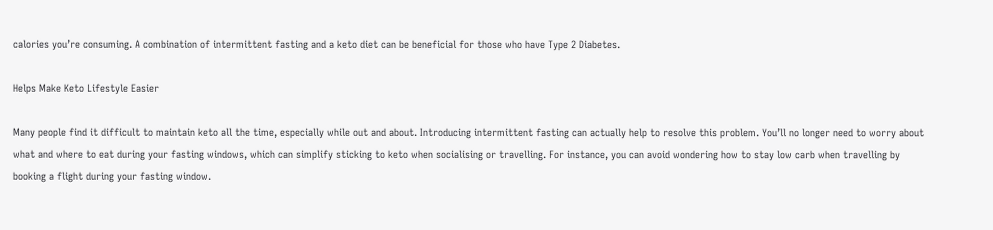calories you’re consuming. A combination of intermittent fasting and a keto diet can be beneficial for those who have Type 2 Diabetes.

Helps Make Keto Lifestyle Easier

Many people find it difficult to maintain keto all the time, especially while out and about. Introducing intermittent fasting can actually help to resolve this problem. You’ll no longer need to worry about what and where to eat during your fasting windows, which can simplify sticking to keto when socialising or travelling. For instance, you can avoid wondering how to stay low carb when travelling by booking a flight during your fasting window.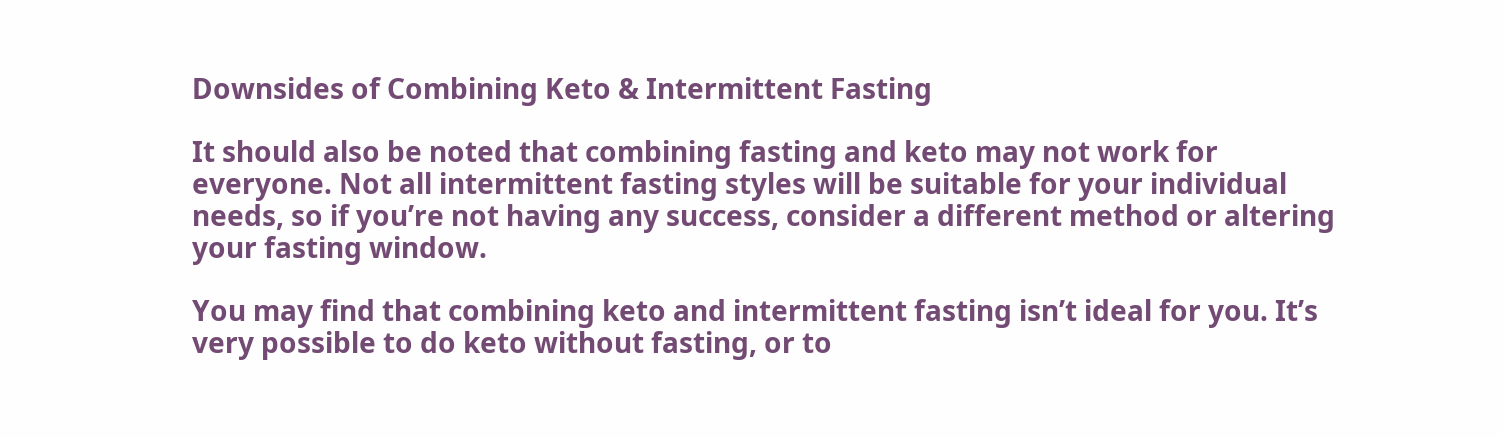Downsides of Combining Keto & Intermittent Fasting

It should also be noted that combining fasting and keto may not work for everyone. Not all intermittent fasting styles will be suitable for your individual needs, so if you’re not having any success, consider a different method or altering your fasting window.

You may find that combining keto and intermittent fasting isn’t ideal for you. It’s very possible to do keto without fasting, or to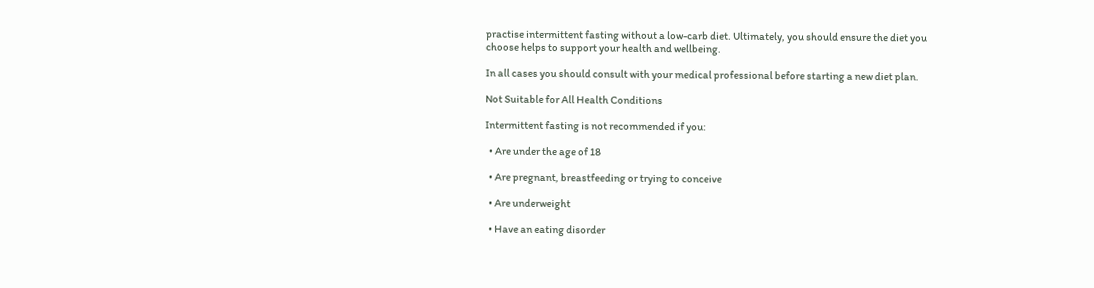practise intermittent fasting without a low-carb diet. Ultimately, you should ensure the diet you choose helps to support your health and wellbeing.

In all cases you should consult with your medical professional before starting a new diet plan.

Not Suitable for All Health Conditions

Intermittent fasting is not recommended if you:

  • Are under the age of 18

  • Are pregnant, breastfeeding or trying to conceive

  • Are underweight

  • Have an eating disorder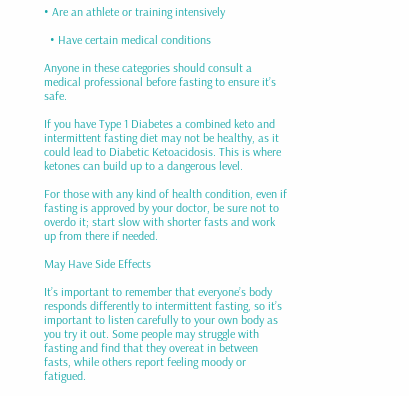• Are an athlete or training intensively

  • Have certain medical conditions

Anyone in these categories should consult a medical professional before fasting to ensure it’s safe.

If you have Type 1 Diabetes a combined keto and intermittent fasting diet may not be healthy, as it could lead to Diabetic Ketoacidosis. This is where ketones can build up to a dangerous level.

For those with any kind of health condition, even if fasting is approved by your doctor, be sure not to overdo it; start slow with shorter fasts and work up from there if needed.

May Have Side Effects

It’s important to remember that everyone’s body responds differently to intermittent fasting, so it’s important to listen carefully to your own body as you try it out. Some people may struggle with fasting and find that they overeat in between fasts, while others report feeling moody or fatigued.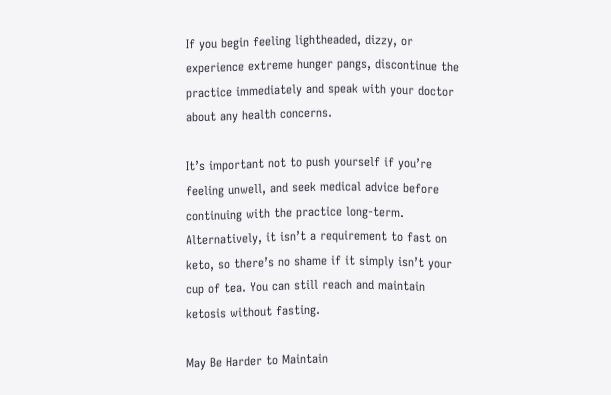If you begin feeling lightheaded, dizzy, or experience extreme hunger pangs, discontinue the practice immediately and speak with your doctor about any health concerns.

It’s important not to push yourself if you’re feeling unwell, and seek medical advice before continuing with the practice long-term. Alternatively, it isn’t a requirement to fast on keto, so there’s no shame if it simply isn’t your cup of tea. You can still reach and maintain ketosis without fasting.

May Be Harder to Maintain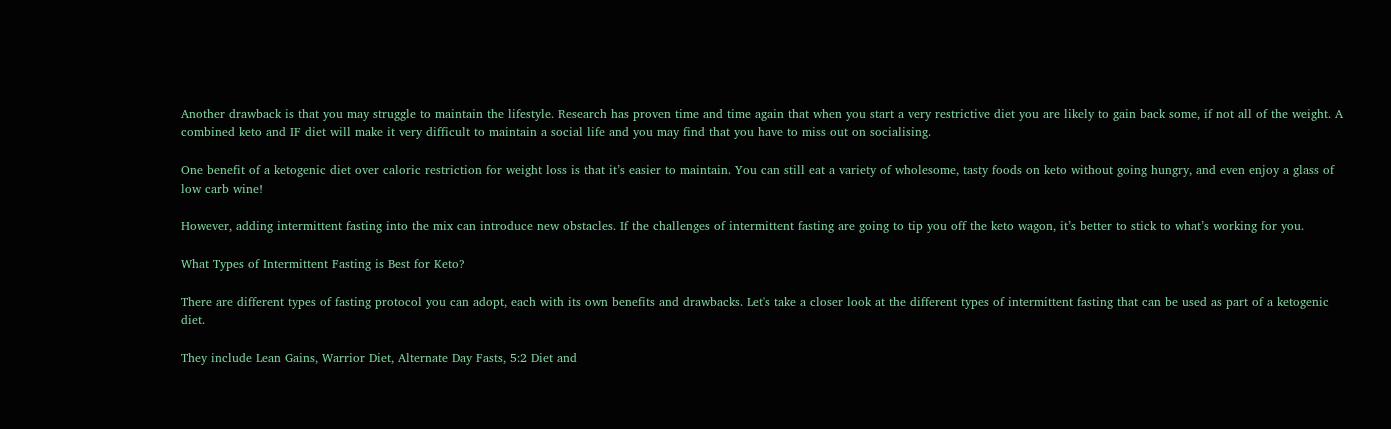Another drawback is that you may struggle to maintain the lifestyle. Research has proven time and time again that when you start a very restrictive diet you are likely to gain back some, if not all of the weight. A combined keto and IF diet will make it very difficult to maintain a social life and you may find that you have to miss out on socialising.

One benefit of a ketogenic diet over caloric restriction for weight loss is that it’s easier to maintain. You can still eat a variety of wholesome, tasty foods on keto without going hungry, and even enjoy a glass of low carb wine!

However, adding intermittent fasting into the mix can introduce new obstacles. If the challenges of intermittent fasting are going to tip you off the keto wagon, it’s better to stick to what’s working for you.

What Types of Intermittent Fasting is Best for Keto?

There are different types of fasting protocol you can adopt, each with its own benefits and drawbacks. Let's take a closer look at the different types of intermittent fasting that can be used as part of a ketogenic diet.

They include Lean Gains, Warrior Diet, Alternate Day Fasts, 5:2 Diet and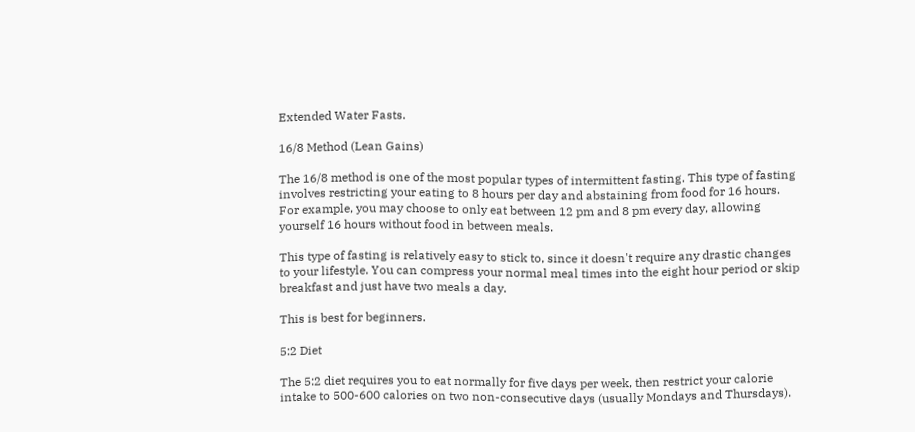Extended Water Fasts.

16/8 Method (Lean Gains)

The 16/8 method is one of the most popular types of intermittent fasting. This type of fasting involves restricting your eating to 8 hours per day and abstaining from food for 16 hours. For example, you may choose to only eat between 12 pm and 8 pm every day, allowing yourself 16 hours without food in between meals.

This type of fasting is relatively easy to stick to, since it doesn't require any drastic changes to your lifestyle. You can compress your normal meal times into the eight hour period or skip breakfast and just have two meals a day.

This is best for beginners.

5:2 Diet

The 5:2 diet requires you to eat normally for five days per week, then restrict your calorie intake to 500-600 calories on two non-consecutive days (usually Mondays and Thursdays).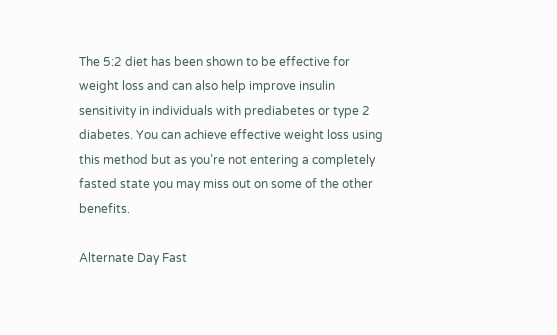The 5:2 diet has been shown to be effective for weight loss and can also help improve insulin sensitivity in individuals with prediabetes or type 2 diabetes. You can achieve effective weight loss using this method but as you’re not entering a completely fasted state you may miss out on some of the other benefits.

Alternate Day Fast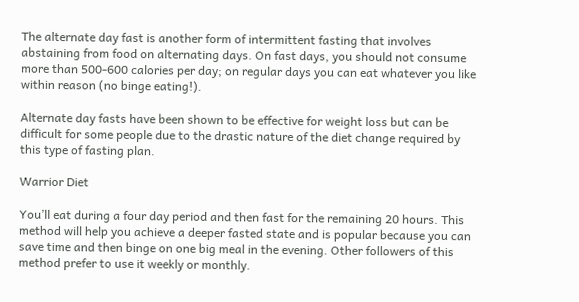The alternate day fast is another form of intermittent fasting that involves abstaining from food on alternating days. On fast days, you should not consume more than 500-600 calories per day; on regular days you can eat whatever you like within reason (no binge eating!).

Alternate day fasts have been shown to be effective for weight loss but can be difficult for some people due to the drastic nature of the diet change required by this type of fasting plan.

Warrior Diet

You’ll eat during a four day period and then fast for the remaining 20 hours. This method will help you achieve a deeper fasted state and is popular because you can save time and then binge on one big meal in the evening. Other followers of this method prefer to use it weekly or monthly.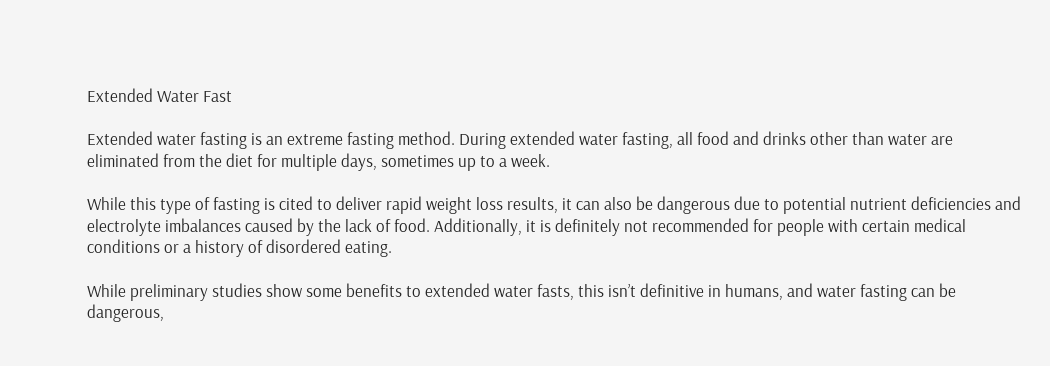Extended Water Fast

Extended water fasting is an extreme fasting method. During extended water fasting, all food and drinks other than water are eliminated from the diet for multiple days, sometimes up to a week.

While this type of fasting is cited to deliver rapid weight loss results, it can also be dangerous due to potential nutrient deficiencies and electrolyte imbalances caused by the lack of food. Additionally, it is definitely not recommended for people with certain medical conditions or a history of disordered eating.

While preliminary studies show some benefits to extended water fasts, this isn’t definitive in humans, and water fasting can be dangerous,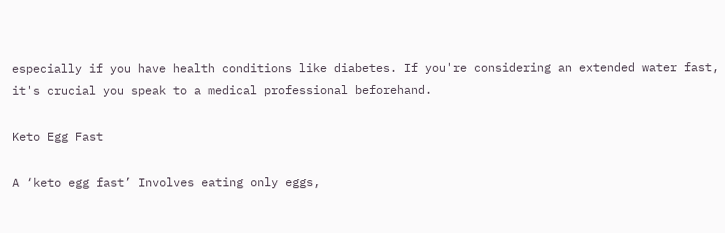especially if you have health conditions like diabetes. If you're considering an extended water fast, it's crucial you speak to a medical professional beforehand.

Keto Egg Fast

A ‘keto egg fast’ Involves eating only eggs,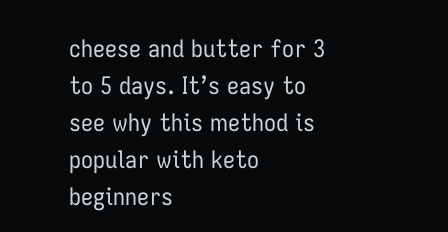cheese and butter for 3 to 5 days. It’s easy to see why this method is popular with keto beginners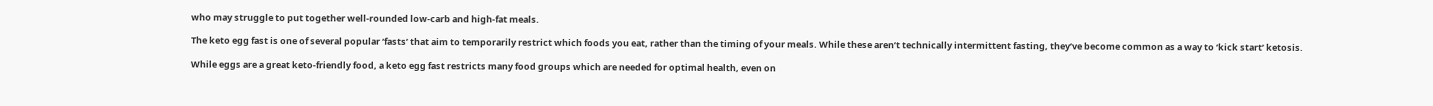who may struggle to put together well-rounded low-carb and high-fat meals.

The keto egg fast is one of several popular ‘fasts’ that aim to temporarily restrict which foods you eat, rather than the timing of your meals. While these aren’t technically intermittent fasting, they’ve become common as a way to ‘kick start’ ketosis.

While eggs are a great keto-friendly food, a keto egg fast restricts many food groups which are needed for optimal health, even on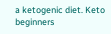a ketogenic diet. Keto beginners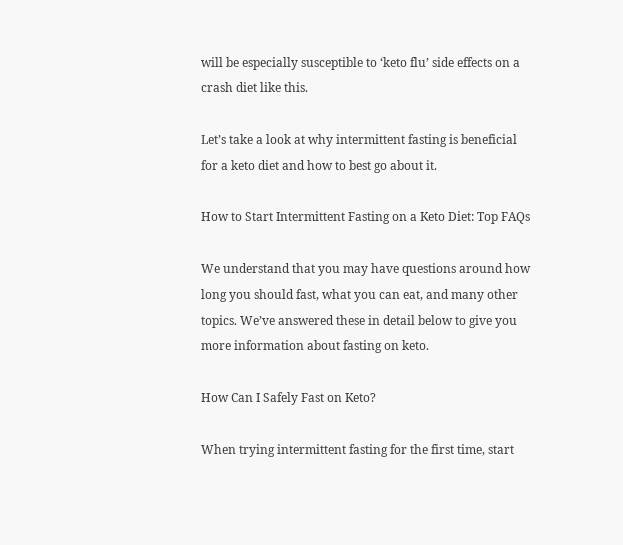will be especially susceptible to ‘keto flu’ side effects on a crash diet like this.

Let’s take a look at why intermittent fasting is beneficial for a keto diet and how to best go about it.

How to Start Intermittent Fasting on a Keto Diet: Top FAQs

We understand that you may have questions around how long you should fast, what you can eat, and many other topics. We’ve answered these in detail below to give you more information about fasting on keto.

How Can I Safely Fast on Keto?

When trying intermittent fasting for the first time, start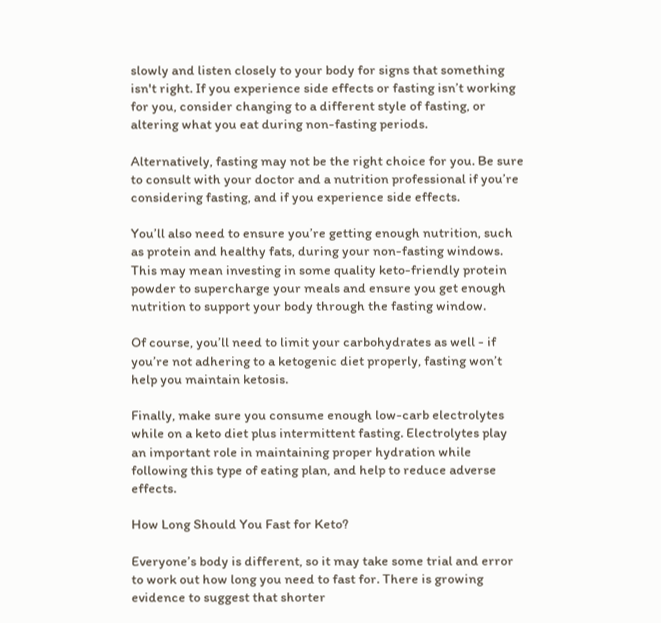slowly and listen closely to your body for signs that something isn't right. If you experience side effects or fasting isn’t working for you, consider changing to a different style of fasting, or altering what you eat during non-fasting periods.

Alternatively, fasting may not be the right choice for you. Be sure to consult with your doctor and a nutrition professional if you’re considering fasting, and if you experience side effects.

You’ll also need to ensure you’re getting enough nutrition, such as protein and healthy fats, during your non-fasting windows. This may mean investing in some quality keto-friendly protein powder to supercharge your meals and ensure you get enough nutrition to support your body through the fasting window.

Of course, you’ll need to limit your carbohydrates as well - if you’re not adhering to a ketogenic diet properly, fasting won’t help you maintain ketosis.

Finally, make sure you consume enough low-carb electrolytes while on a keto diet plus intermittent fasting. Electrolytes play an important role in maintaining proper hydration while following this type of eating plan, and help to reduce adverse effects.

How Long Should You Fast for Keto?

Everyone’s body is different, so it may take some trial and error to work out how long you need to fast for. There is growing evidence to suggest that shorter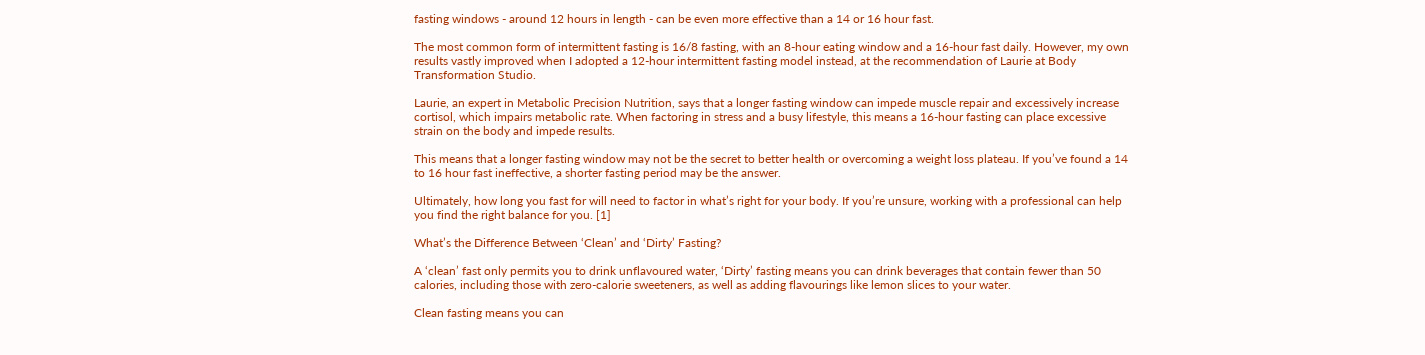fasting windows - around 12 hours in length - can be even more effective than a 14 or 16 hour fast.

The most common form of intermittent fasting is 16/8 fasting, with an 8-hour eating window and a 16-hour fast daily. However, my own results vastly improved when I adopted a 12-hour intermittent fasting model instead, at the recommendation of Laurie at Body Transformation Studio.

Laurie, an expert in Metabolic Precision Nutrition, says that a longer fasting window can impede muscle repair and excessively increase cortisol, which impairs metabolic rate. When factoring in stress and a busy lifestyle, this means a 16-hour fasting can place excessive strain on the body and impede results.

This means that a longer fasting window may not be the secret to better health or overcoming a weight loss plateau. If you’ve found a 14 to 16 hour fast ineffective, a shorter fasting period may be the answer.

Ultimately, how long you fast for will need to factor in what’s right for your body. If you’re unsure, working with a professional can help you find the right balance for you. [1]

What’s the Difference Between ‘Clean’ and ‘Dirty’ Fasting?

A ‘clean’ fast only permits you to drink unflavoured water, ‘Dirty’ fasting means you can drink beverages that contain fewer than 50 calories, including those with zero-calorie sweeteners, as well as adding flavourings like lemon slices to your water.

Clean fasting means you can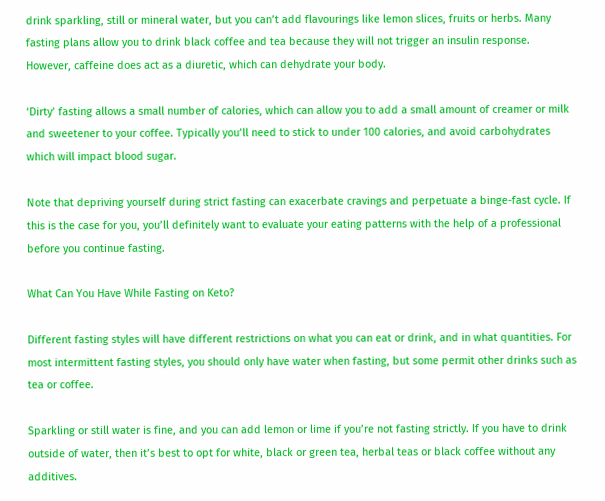drink sparkling, still or mineral water, but you can’t add flavourings like lemon slices, fruits or herbs. Many fasting plans allow you to drink black coffee and tea because they will not trigger an insulin response. However, caffeine does act as a diuretic, which can dehydrate your body.

‘Dirty’ fasting allows a small number of calories, which can allow you to add a small amount of creamer or milk and sweetener to your coffee. Typically you’ll need to stick to under 100 calories, and avoid carbohydrates which will impact blood sugar.

Note that depriving yourself during strict fasting can exacerbate cravings and perpetuate a binge-fast cycle. If this is the case for you, you’ll definitely want to evaluate your eating patterns with the help of a professional before you continue fasting.

What Can You Have While Fasting on Keto?

Different fasting styles will have different restrictions on what you can eat or drink, and in what quantities. For most intermittent fasting styles, you should only have water when fasting, but some permit other drinks such as tea or coffee.

Sparkling or still water is fine, and you can add lemon or lime if you’re not fasting strictly. If you have to drink outside of water, then it’s best to opt for white, black or green tea, herbal teas or black coffee without any additives.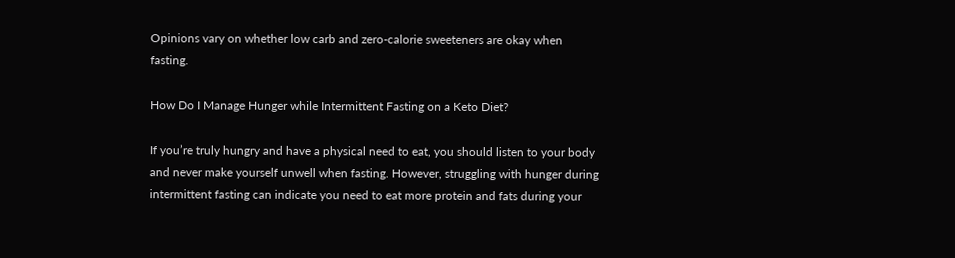Opinions vary on whether low carb and zero-calorie sweeteners are okay when fasting.

How Do I Manage Hunger while Intermittent Fasting on a Keto Diet?

If you’re truly hungry and have a physical need to eat, you should listen to your body and never make yourself unwell when fasting. However, struggling with hunger during intermittent fasting can indicate you need to eat more protein and fats during your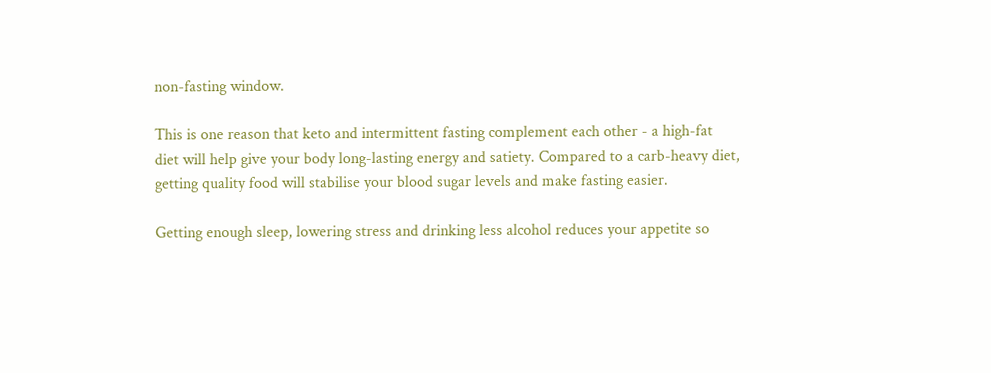non-fasting window.

This is one reason that keto and intermittent fasting complement each other - a high-fat diet will help give your body long-lasting energy and satiety. Compared to a carb-heavy diet, getting quality food will stabilise your blood sugar levels and make fasting easier.

Getting enough sleep, lowering stress and drinking less alcohol reduces your appetite so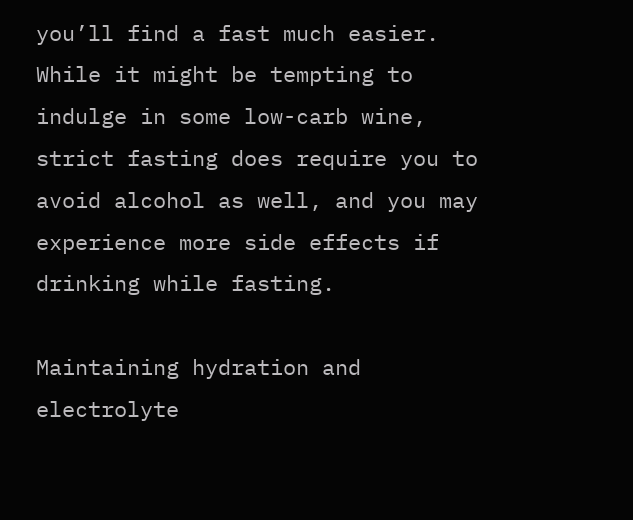you’ll find a fast much easier. While it might be tempting to indulge in some low-carb wine, strict fasting does require you to avoid alcohol as well, and you may experience more side effects if drinking while fasting.

Maintaining hydration and electrolyte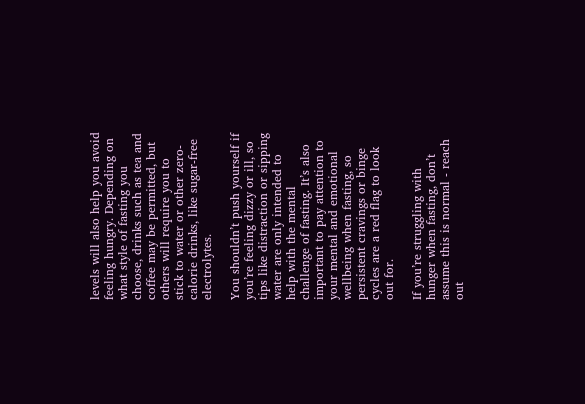levels will also help you avoid feeling hungry. Depending on what style of fasting you choose, drinks such as tea and coffee may be permitted, but others will require you to stick to water or other zero-calorie drinks, like sugar-free electrolytes.

You shouldn’t push yourself if you’re feeling dizzy or ill, so tips like distraction or sipping water are only intended to help with the mental challenge of fasting. It’s also important to pay attention to your mental and emotional wellbeing when fasting, so persistent cravings or binge cycles are a red flag to look out for.

If you’re struggling with hunger when fasting, don’t assume this is normal - reach out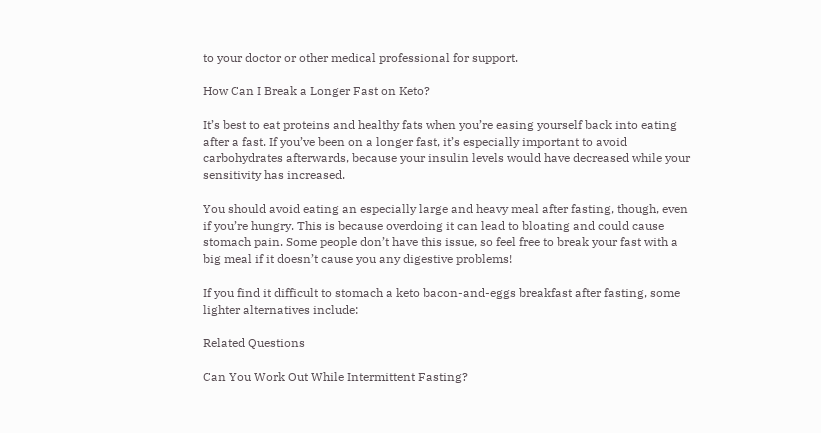to your doctor or other medical professional for support.

How Can I Break a Longer Fast on Keto?

It’s best to eat proteins and healthy fats when you’re easing yourself back into eating after a fast. If you’ve been on a longer fast, it’s especially important to avoid carbohydrates afterwards, because your insulin levels would have decreased while your sensitivity has increased.

You should avoid eating an especially large and heavy meal after fasting, though, even if you’re hungry. This is because overdoing it can lead to bloating and could cause stomach pain. Some people don’t have this issue, so feel free to break your fast with a big meal if it doesn’t cause you any digestive problems!

If you find it difficult to stomach a keto bacon-and-eggs breakfast after fasting, some lighter alternatives include:

Related Questions

Can You Work Out While Intermittent Fasting?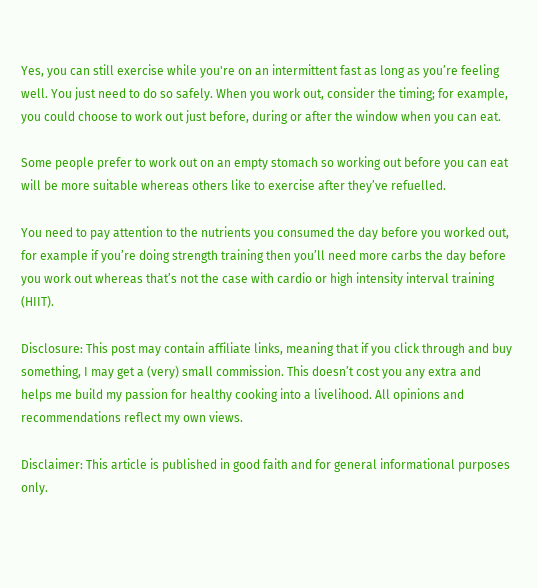Yes, you can still exercise while you're on an intermittent fast as long as you’re feeling well. You just need to do so safely. When you work out, consider the timing; for example, you could choose to work out just before, during or after the window when you can eat.

Some people prefer to work out on an empty stomach so working out before you can eat will be more suitable whereas others like to exercise after they’ve refuelled.

You need to pay attention to the nutrients you consumed the day before you worked out, for example if you’re doing strength training then you’ll need more carbs the day before you work out whereas that’s not the case with cardio or high intensity interval training (HIIT).

Disclosure: This post may contain affiliate links, meaning that if you click through and buy something, I may get a (very) small commission. This doesn’t cost you any extra and helps me build my passion for healthy cooking into a livelihood. All opinions and recommendations reflect my own views.

Disclaimer: This article is published in good faith and for general informational purposes only.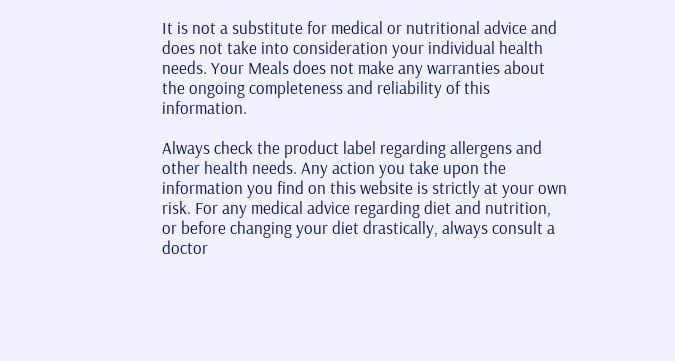It is not a substitute for medical or nutritional advice and does not take into consideration your individual health needs. Your Meals does not make any warranties about the ongoing completeness and reliability of this information.

Always check the product label regarding allergens and other health needs. Any action you take upon the information you find on this website is strictly at your own risk. For any medical advice regarding diet and nutrition, or before changing your diet drastically, always consult a doctor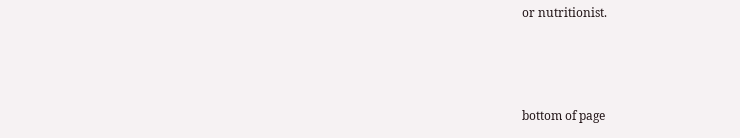or nutritionist.



bottom of page